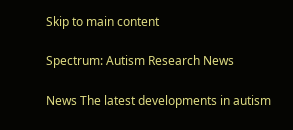Skip to main content

Spectrum: Autism Research News

News The latest developments in autism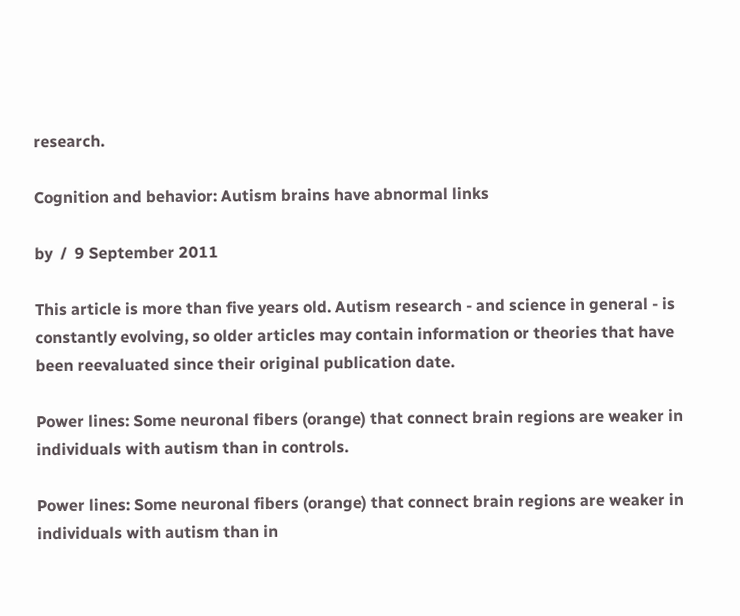research.

Cognition and behavior: Autism brains have abnormal links

by  /  9 September 2011

This article is more than five years old. Autism research - and science in general - is constantly evolving, so older articles may contain information or theories that have been reevaluated since their original publication date.

Power lines: Some neuronal fibers (orange) that connect brain regions are weaker in individuals with autism than in controls.

Power lines: Some neuronal fibers (orange) that connect brain regions are weaker in individuals with autism than in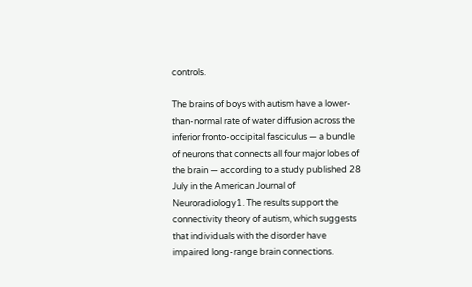controls.

The brains of boys with autism have a lower-than-normal rate of water diffusion across the inferior fronto-occipital fasciculus — a bundle of neurons that connects all four major lobes of the brain — according to a study published 28 July in the American Journal of Neuroradiology1. The results support the connectivity theory of autism, which suggests that individuals with the disorder have impaired long-range brain connections.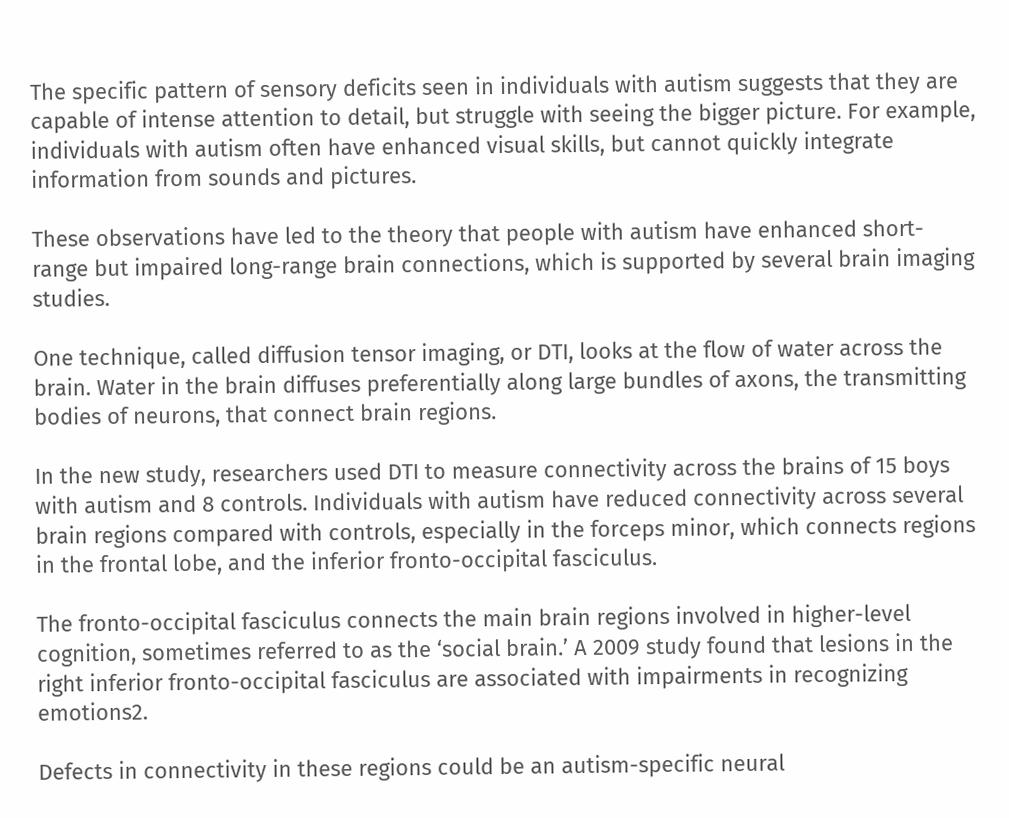The specific pattern of sensory deficits seen in individuals with autism suggests that they are capable of intense attention to detail, but struggle with seeing the bigger picture. For example, individuals with autism often have enhanced visual skills, but cannot quickly integrate information from sounds and pictures.

These observations have led to the theory that people with autism have enhanced short-range but impaired long-range brain connections, which is supported by several brain imaging studies.

One technique, called diffusion tensor imaging, or DTI, looks at the flow of water across the brain. Water in the brain diffuses preferentially along large bundles of axons, the transmitting bodies of neurons, that connect brain regions.

In the new study, researchers used DTI to measure connectivity across the brains of 15 boys with autism and 8 controls. Individuals with autism have reduced connectivity across several brain regions compared with controls, especially in the forceps minor, which connects regions in the frontal lobe, and the inferior fronto-occipital fasciculus.

The fronto-occipital fasciculus connects the main brain regions involved in higher-level cognition, sometimes referred to as the ‘social brain.’ A 2009 study found that lesions in the right inferior fronto-occipital fasciculus are associated with impairments in recognizing emotions2.

Defects in connectivity in these regions could be an autism-specific neural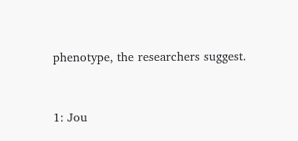phenotype, the researchers suggest.


1: Jou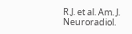R.J. et al. Am. J. Neuroradiol.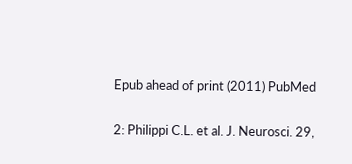Epub ahead of print (2011) PubMed

2: Philippi C.L. et al. J. Neurosci. 29,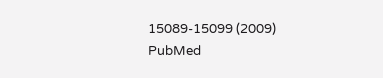15089-15099 (2009) PubMed